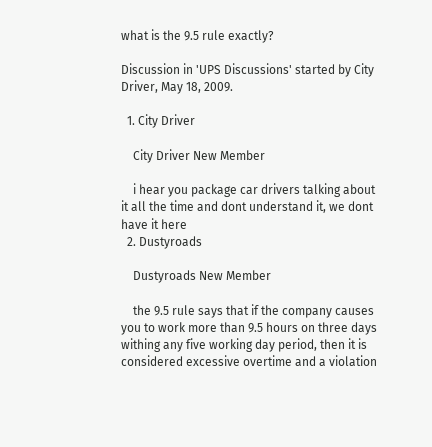what is the 9.5 rule exactly?

Discussion in 'UPS Discussions' started by City Driver, May 18, 2009.

  1. City Driver

    City Driver New Member

    i hear you package car drivers talking about it all the time and dont understand it, we dont have it here
  2. Dustyroads

    Dustyroads New Member

    the 9.5 rule says that if the company causes you to work more than 9.5 hours on three days withing any five working day period, then it is considered excessive overtime and a violation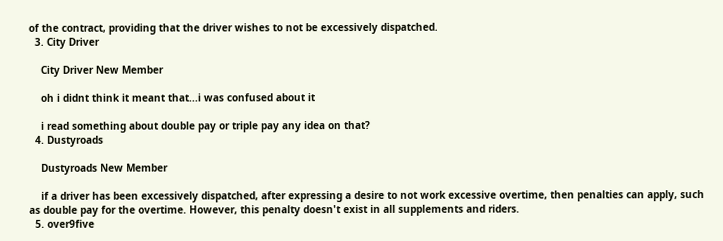of the contract, providing that the driver wishes to not be excessively dispatched.
  3. City Driver

    City Driver New Member

    oh i didnt think it meant that...i was confused about it

    i read something about double pay or triple pay any idea on that?
  4. Dustyroads

    Dustyroads New Member

    if a driver has been excessively dispatched, after expressing a desire to not work excessive overtime, then penalties can apply, such as double pay for the overtime. However, this penalty doesn't exist in all supplements and riders.
  5. over9five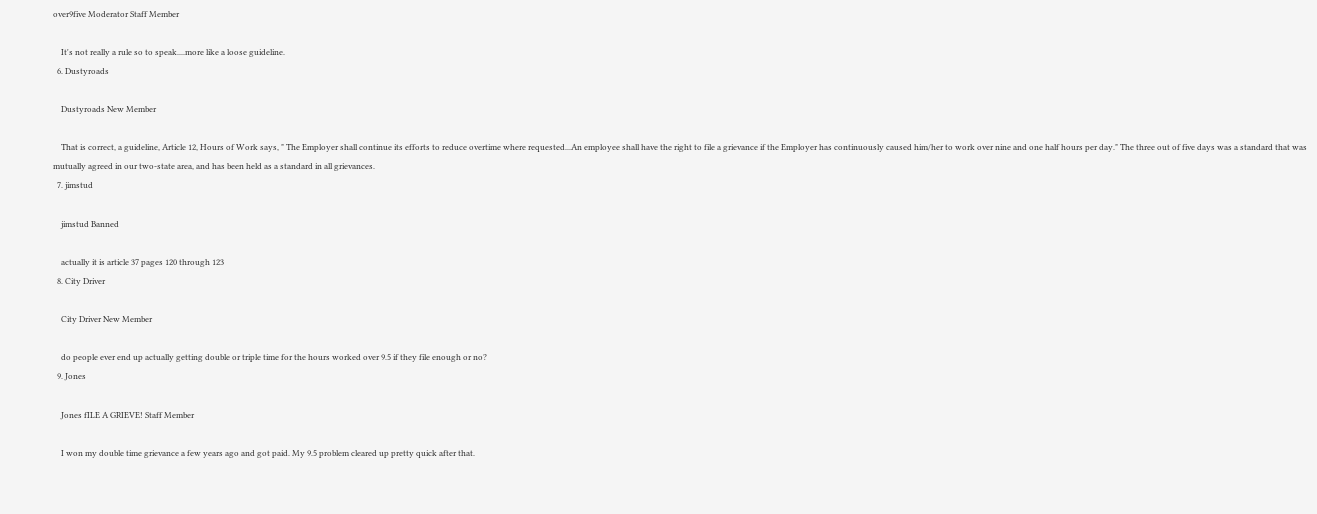over9five Moderator Staff Member

    It's not really a rule so to speak....more like a loose guideline.
  6. Dustyroads

    Dustyroads New Member

    That is correct, a guideline, Article 12, Hours of Work says, " The Employer shall continue its efforts to reduce overtime where requested...An employee shall have the right to file a grievance if the Employer has continuously caused him/her to work over nine and one half hours per day." The three out of five days was a standard that was mutually agreed in our two-state area, and has been held as a standard in all grievances.
  7. jimstud

    jimstud Banned

    actually it is article 37 pages 120 through 123
  8. City Driver

    City Driver New Member

    do people ever end up actually getting double or triple time for the hours worked over 9.5 if they file enough or no?
  9. Jones

    Jones fILE A GRIEVE! Staff Member

    I won my double time grievance a few years ago and got paid. My 9.5 problem cleared up pretty quick after that.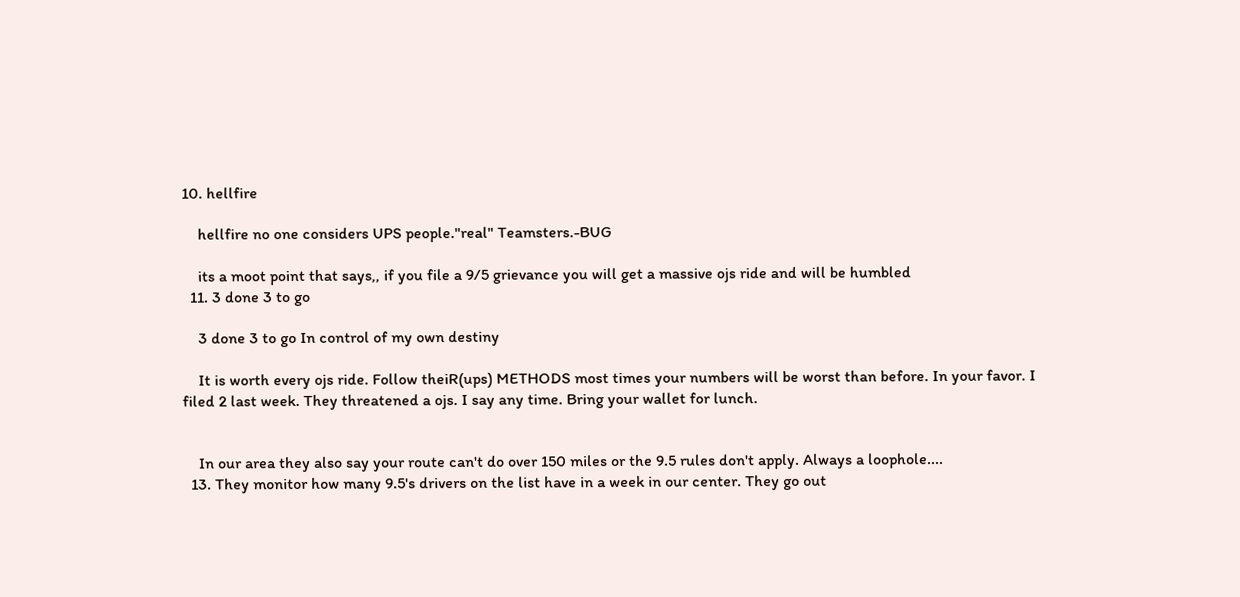10. hellfire

    hellfire no one considers UPS people."real" Teamsters.-BUG

    its a moot point that says,, if you file a 9/5 grievance you will get a massive ojs ride and will be humbled
  11. 3 done 3 to go

    3 done 3 to go In control of my own destiny

    It is worth every ojs ride. Follow theiR(ups) METHODS most times your numbers will be worst than before. In your favor. I filed 2 last week. They threatened a ojs. I say any time. Bring your wallet for lunch.


    In our area they also say your route can't do over 150 miles or the 9.5 rules don't apply. Always a loophole....
  13. They monitor how many 9.5's drivers on the list have in a week in our center. They go out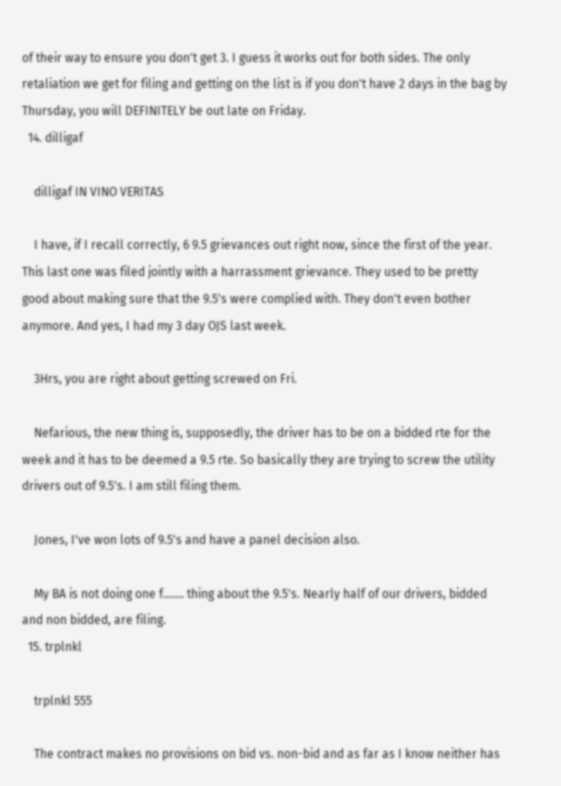of their way to ensure you don't get 3. I guess it works out for both sides. The only retaliation we get for filing and getting on the list is if you don't have 2 days in the bag by Thursday, you will DEFINITELY be out late on Friday.
  14. dilligaf

    dilligaf IN VINO VERITAS

    I have, if I recall correctly, 6 9.5 grievances out right now, since the first of the year. This last one was filed jointly with a harrassment grievance. They used to be pretty good about making sure that the 9.5's were complied with. They don't even bother anymore. And yes, I had my 3 day OJS last week.

    3Hrs, you are right about getting screwed on Fri.

    Nefarious, the new thing is, supposedly, the driver has to be on a bidded rte for the week and it has to be deemed a 9.5 rte. So basically they are trying to screw the utility drivers out of 9.5's. I am still filing them.

    Jones, I've won lots of 9.5's and have a panel decision also.

    My BA is not doing one f....... thing about the 9.5's. Nearly half of our drivers, bidded and non bidded, are filing.
  15. trplnkl

    trplnkl 555

    The contract makes no provisions on bid vs. non-bid and as far as I know neither has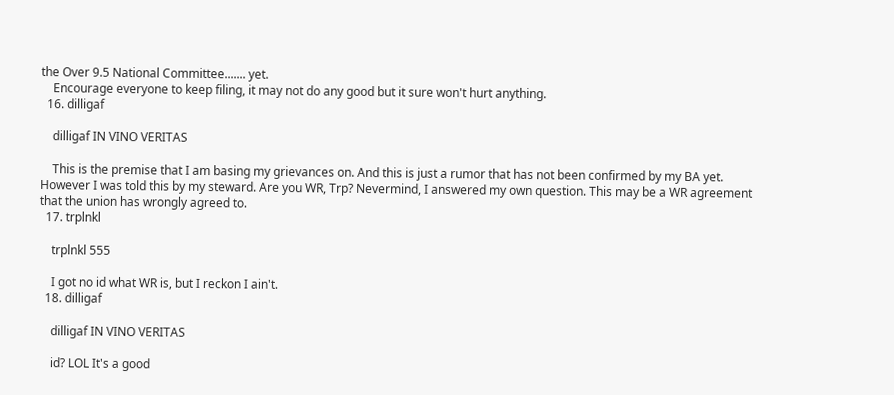the Over 9.5 National Committee....... yet.
    Encourage everyone to keep filing, it may not do any good but it sure won't hurt anything.
  16. dilligaf

    dilligaf IN VINO VERITAS

    This is the premise that I am basing my grievances on. And this is just a rumor that has not been confirmed by my BA yet. However I was told this by my steward. Are you WR, Trp? Nevermind, I answered my own question. This may be a WR agreement that the union has wrongly agreed to.
  17. trplnkl

    trplnkl 555

    I got no id what WR is, but I reckon I ain't.
  18. dilligaf

    dilligaf IN VINO VERITAS

    id? LOL It's a good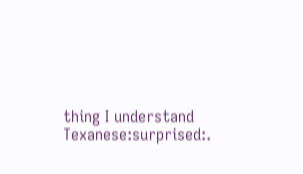thing I understand Texanese:surprised:.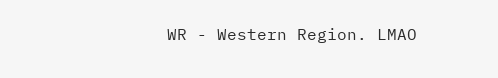WR - Western Region. LMAO